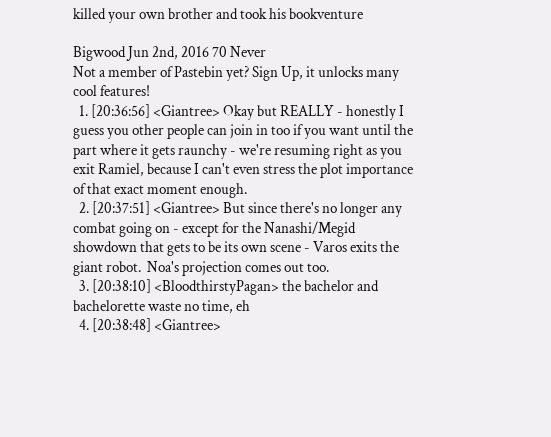killed your own brother and took his bookventure

Bigwood Jun 2nd, 2016 70 Never
Not a member of Pastebin yet? Sign Up, it unlocks many cool features!
  1. [20:36:56] <Giantree> Okay but REALLY - honestly I guess you other people can join in too if you want until the part where it gets raunchy - we're resuming right as you exit Ramiel, because I can't even stress the plot importance of that exact moment enough.
  2. [20:37:51] <Giantree> But since there's no longer any combat going on - except for the Nanashi/Megid showdown that gets to be its own scene - Varos exits the giant robot.  Noa's projection comes out too.
  3. [20:38:10] <BloodthirstyPagan> the bachelor and bachelorette waste no time, eh
  4. [20:38:48] <Giantree>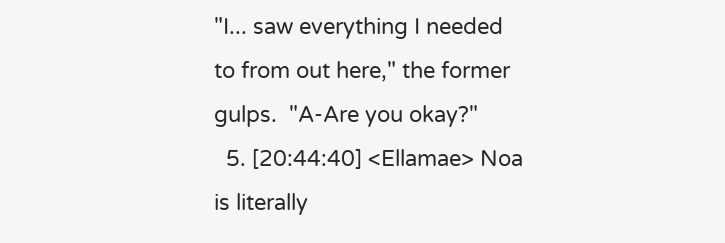"I... saw everything I needed to from out here," the former gulps.  "A-Are you okay?"
  5. [20:44:40] <Ellamae> Noa is literally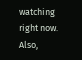watching right now. Also,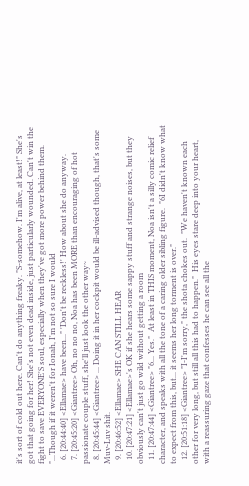it's sort of cold out here. Can't do anything freaky. "S-somehow. I'm alive, at least!" She's got that going for her! She's not even dead inside, just particularly wounded. Can't win the fight to save EVERYONE'S soul, especially when they've got more power behind them. "...Though if it weren't for Ionah, I'm not so sure I would
  6. [20:44:40] <Ellamae> have been..." 'Don't be reckless!' How about she do anyway.
  7. [20:45:20] <Giantree> Oh, no no no, Noa has been MORE than encouraging of hot passionate couple stuff, she'll just look the other way~
  8. [20:45:44] <Giantree> ... Doing it in her cockpit would be ill-advised though, that's some Muv-Luv shit.
  9. [20:46:52] <Ellamae> SHE CAN STILL HEAR
  10. [20:47:21] <Ellamae>'s OK if she hears some sappy stuff and strange noises, but they obviously can't just go wild without getting a room
  11. [20:47:44] <Giantree> "6... Yes."  At least in THIS moment, Noa isn't a silly comic relief character, and speaks with all the tone of a caring older sibling figure.  "6I didn't know what to expect from this, but... it seems her long torment is over."
  12. [20:51:18] <Giantree> "I-I'm sorry," the shota chokes out.  "We haven't known each other for very long, but still all this had to happen."  His eyes stare deep into your heart, with a reassuring gaze that confesses he can see all the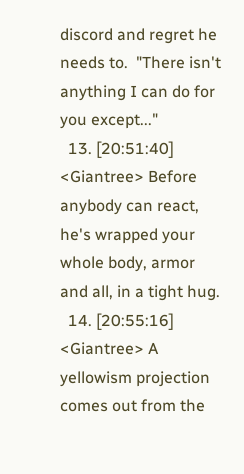discord and regret he needs to.  "There isn't anything I can do for you except..."
  13. [20:51:40] <Giantree> Before anybody can react, he's wrapped your whole body, armor and all, in a tight hug.
  14. [20:55:16] <Giantree> A yellowism projection comes out from the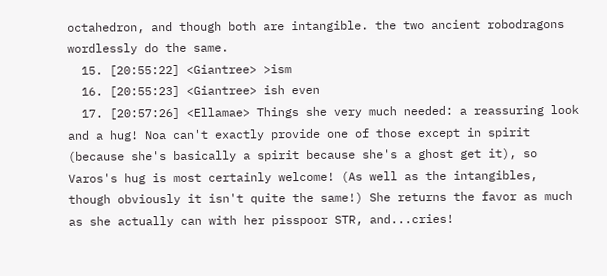octahedron, and though both are intangible. the two ancient robodragons wordlessly do the same.
  15. [20:55:22] <Giantree> >ism
  16. [20:55:23] <Giantree> ish even
  17. [20:57:26] <Ellamae> Things she very much needed: a reassuring look and a hug! Noa can't exactly provide one of those except in spirit (because she's basically a spirit because she's a ghost get it), so Varos's hug is most certainly welcome! (As well as the intangibles, though obviously it isn't quite the same!) She returns the favor as much as she actually can with her pisspoor STR, and...cries!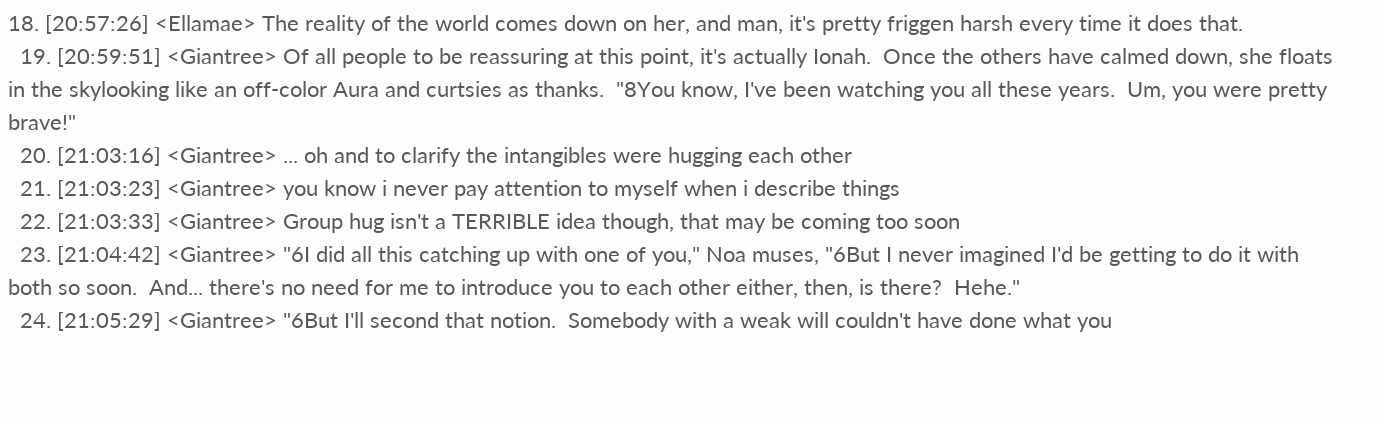18. [20:57:26] <Ellamae> The reality of the world comes down on her, and man, it's pretty friggen harsh every time it does that.
  19. [20:59:51] <Giantree> Of all people to be reassuring at this point, it's actually Ionah.  Once the others have calmed down, she floats in the skylooking like an off-color Aura and curtsies as thanks.  "8You know, I've been watching you all these years.  Um, you were pretty brave!"
  20. [21:03:16] <Giantree> ... oh and to clarify the intangibles were hugging each other
  21. [21:03:23] <Giantree> you know i never pay attention to myself when i describe things
  22. [21:03:33] <Giantree> Group hug isn't a TERRIBLE idea though, that may be coming too soon
  23. [21:04:42] <Giantree> "6I did all this catching up with one of you," Noa muses, "6But I never imagined I'd be getting to do it with both so soon.  And... there's no need for me to introduce you to each other either, then, is there?  Hehe."
  24. [21:05:29] <Giantree> "6But I'll second that notion.  Somebody with a weak will couldn't have done what you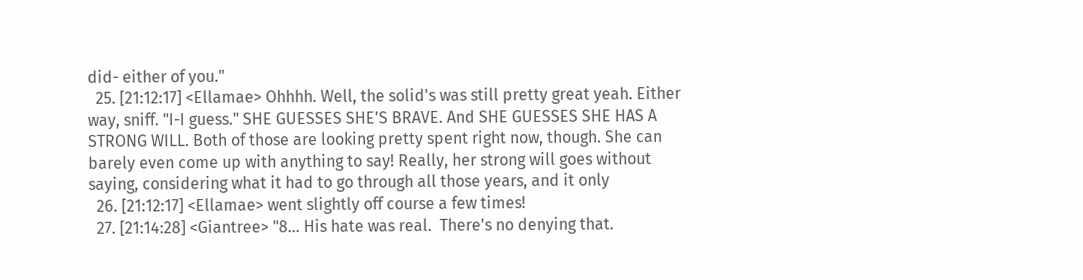did- either of you."
  25. [21:12:17] <Ellamae> Ohhhh. Well, the solid's was still pretty great yeah. Either way, sniff. "I-I guess." SHE GUESSES SHE'S BRAVE. And SHE GUESSES SHE HAS A STRONG WILL. Both of those are looking pretty spent right now, though. She can barely even come up with anything to say! Really, her strong will goes without saying, considering what it had to go through all those years, and it only
  26. [21:12:17] <Ellamae> went slightly off course a few times!
  27. [21:14:28] <Giantree> "8... His hate was real.  There's no denying that.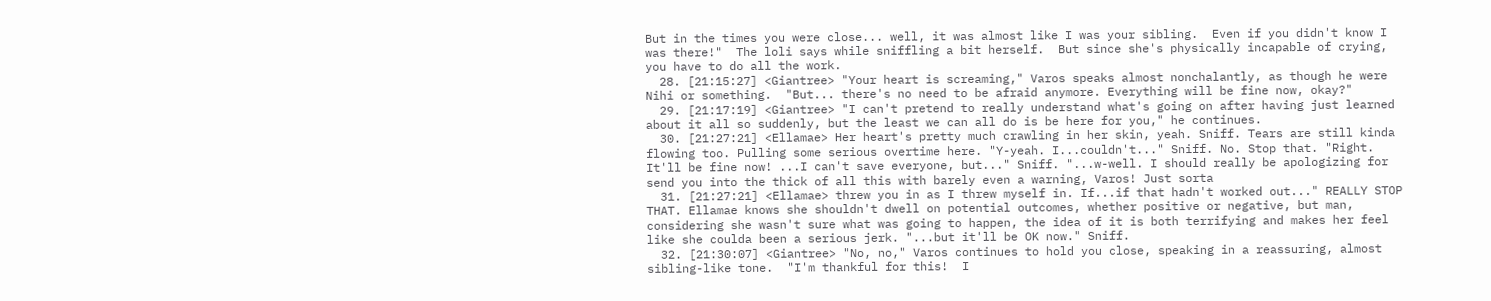But in the times you were close... well, it was almost like I was your sibling.  Even if you didn't know I was there!"  The loli says while sniffling a bit herself.  But since she's physically incapable of crying, you have to do all the work.
  28. [21:15:27] <Giantree> "Your heart is screaming," Varos speaks almost nonchalantly, as though he were Nihi or something.  "But... there's no need to be afraid anymore. Everything will be fine now, okay?"
  29. [21:17:19] <Giantree> "I can't pretend to really understand what's going on after having just learned about it all so suddenly, but the least we can all do is be here for you," he continues.
  30. [21:27:21] <Ellamae> Her heart's pretty much crawling in her skin, yeah. Sniff. Tears are still kinda flowing too. Pulling some serious overtime here. "Y-yeah. I...couldn't..." Sniff. No. Stop that. "Right. It'll be fine now! ...I can't save everyone, but..." Sniff. "...w-well. I should really be apologizing for send you into the thick of all this with barely even a warning, Varos! Just sorta
  31. [21:27:21] <Ellamae> threw you in as I threw myself in. If...if that hadn't worked out..." REALLY STOP THAT. Ellamae knows she shouldn't dwell on potential outcomes, whether positive or negative, but man, considering she wasn't sure what was going to happen, the idea of it is both terrifying and makes her feel like she coulda been a serious jerk. "...but it'll be OK now." Sniff.
  32. [21:30:07] <Giantree> "No, no," Varos continues to hold you close, speaking in a reassuring, almost sibling-like tone.  "I'm thankful for this!  I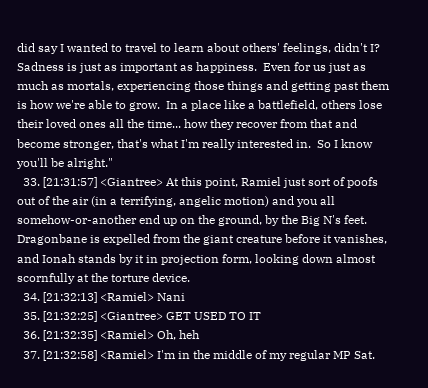did say I wanted to travel to learn about others' feelings, didn't I?  Sadness is just as important as happiness.  Even for us just as much as mortals, experiencing those things and getting past them is how we're able to grow.  In a place like a battlefield, others lose their loved ones all the time... how they recover from that and become stronger, that's what I'm really interested in.  So I know you'll be alright."
  33. [21:31:57] <Giantree> At this point, Ramiel just sort of poofs out of the air (in a terrifying, angelic motion) and you all somehow-or-another end up on the ground, by the Big N's feet.  Dragonbane is expelled from the giant creature before it vanishes, and Ionah stands by it in projection form, looking down almost scornfully at the torture device.
  34. [21:32:13] <Ramiel> Nani
  35. [21:32:25] <Giantree> GET USED TO IT
  36. [21:32:35] <Ramiel> Oh, heh
  37. [21:32:58] <Ramiel> I'm in the middle of my regular MP Sat.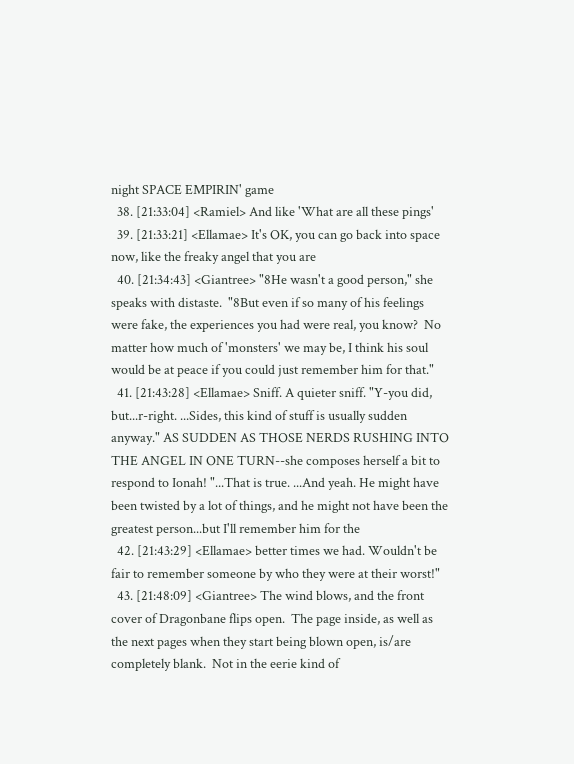night SPACE EMPIRIN' game
  38. [21:33:04] <Ramiel> And like 'What are all these pings'
  39. [21:33:21] <Ellamae> It's OK, you can go back into space now, like the freaky angel that you are
  40. [21:34:43] <Giantree> "8He wasn't a good person," she speaks with distaste.  "8But even if so many of his feelings were fake, the experiences you had were real, you know?  No matter how much of 'monsters' we may be, I think his soul would be at peace if you could just remember him for that."
  41. [21:43:28] <Ellamae> Sniff. A quieter sniff. "Y-you did, but...r-right. ...Sides, this kind of stuff is usually sudden anyway." AS SUDDEN AS THOSE NERDS RUSHING INTO THE ANGEL IN ONE TURN--she composes herself a bit to respond to Ionah! "...That is true. ...And yeah. He might have been twisted by a lot of things, and he might not have been the greatest person...but I'll remember him for the
  42. [21:43:29] <Ellamae> better times we had. Wouldn't be fair to remember someone by who they were at their worst!"
  43. [21:48:09] <Giantree> The wind blows, and the front cover of Dragonbane flips open.  The page inside, as well as the next pages when they start being blown open, is/are completely blank.  Not in the eerie kind of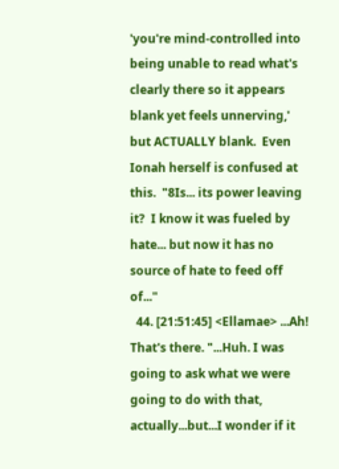'you're mind-controlled into being unable to read what's clearly there so it appears blank yet feels unnerving,' but ACTUALLY blank.  Even Ionah herself is confused at this.  "8Is... its power leaving it?  I know it was fueled by hate... but now it has no source of hate to feed off of..."
  44. [21:51:45] <Ellamae> ...Ah! That's there. "...Huh. I was going to ask what we were going to do with that, actually...but...I wonder if it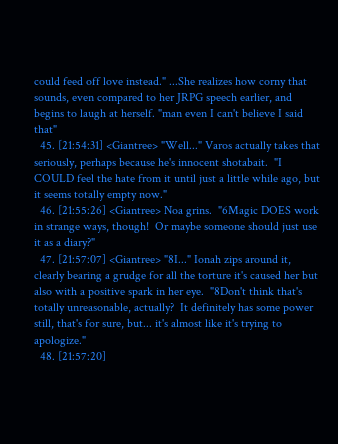could feed off love instead." ...She realizes how corny that sounds, even compared to her JRPG speech earlier, and begins to laugh at herself. "man even I can't believe I said that"
  45. [21:54:31] <Giantree> "Well..." Varos actually takes that seriously, perhaps because he's innocent shotabait.  "I COULD feel the hate from it until just a little while ago, but it seems totally empty now."
  46. [21:55:26] <Giantree> Noa grins.  "6Magic DOES work in strange ways, though!  Or maybe someone should just use it as a diary?"
  47. [21:57:07] <Giantree> "8I..." Ionah zips around it, clearly bearing a grudge for all the torture it's caused her but also with a positive spark in her eye.  "8Don't think that's totally unreasonable, actually?  It definitely has some power still, that's for sure, but... it's almost like it's trying to apologize."
  48. [21:57:20]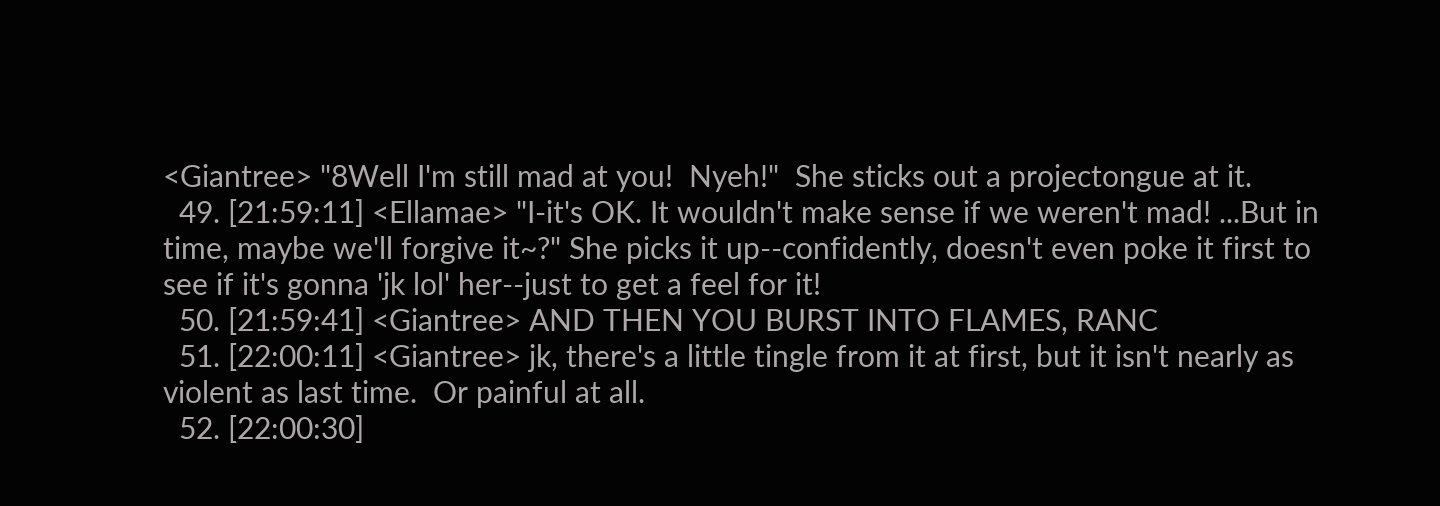<Giantree> "8Well I'm still mad at you!  Nyeh!"  She sticks out a projectongue at it.
  49. [21:59:11] <Ellamae> "I-it's OK. It wouldn't make sense if we weren't mad! ...But in time, maybe we'll forgive it~?" She picks it up--confidently, doesn't even poke it first to see if it's gonna 'jk lol' her--just to get a feel for it!
  50. [21:59:41] <Giantree> AND THEN YOU BURST INTO FLAMES, RANC
  51. [22:00:11] <Giantree> jk, there's a little tingle from it at first, but it isn't nearly as violent as last time.  Or painful at all.
  52. [22:00:30]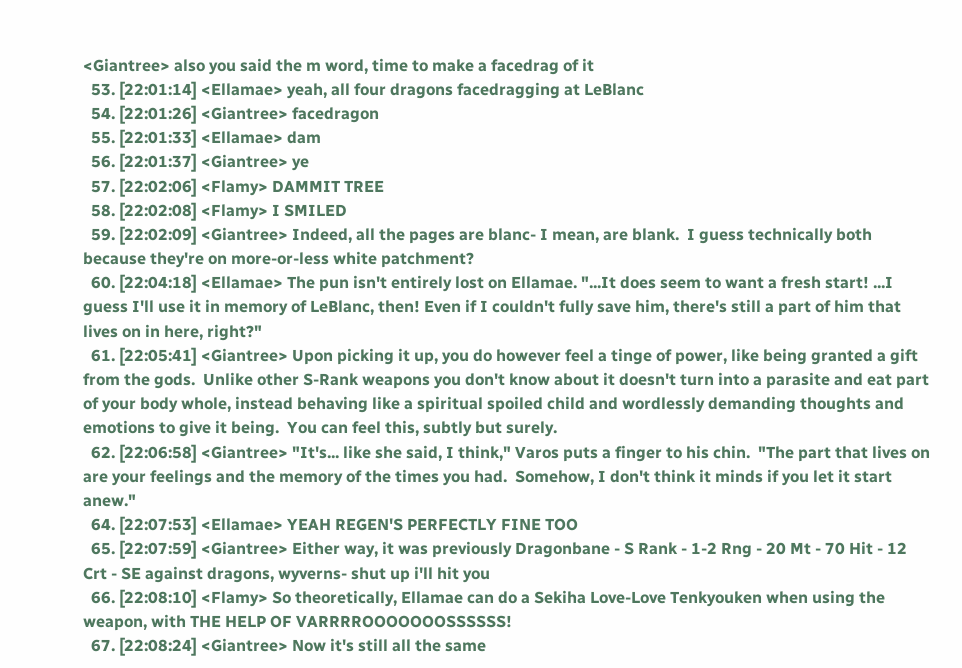<Giantree> also you said the m word, time to make a facedrag of it
  53. [22:01:14] <Ellamae> yeah, all four dragons facedragging at LeBlanc
  54. [22:01:26] <Giantree> facedragon
  55. [22:01:33] <Ellamae> dam
  56. [22:01:37] <Giantree> ye
  57. [22:02:06] <Flamy> DAMMIT TREE
  58. [22:02:08] <Flamy> I SMILED
  59. [22:02:09] <Giantree> Indeed, all the pages are blanc- I mean, are blank.  I guess technically both because they're on more-or-less white patchment?
  60. [22:04:18] <Ellamae> The pun isn't entirely lost on Ellamae. "...It does seem to want a fresh start! ...I guess I'll use it in memory of LeBlanc, then! Even if I couldn't fully save him, there's still a part of him that lives on in here, right?"
  61. [22:05:41] <Giantree> Upon picking it up, you do however feel a tinge of power, like being granted a gift from the gods.  Unlike other S-Rank weapons you don't know about it doesn't turn into a parasite and eat part of your body whole, instead behaving like a spiritual spoiled child and wordlessly demanding thoughts and emotions to give it being.  You can feel this, subtly but surely.
  62. [22:06:58] <Giantree> "It's... like she said, I think," Varos puts a finger to his chin.  "The part that lives on are your feelings and the memory of the times you had.  Somehow, I don't think it minds if you let it start anew."
  64. [22:07:53] <Ellamae> YEAH REGEN'S PERFECTLY FINE TOO
  65. [22:07:59] <Giantree> Either way, it was previously Dragonbane - S Rank - 1-2 Rng - 20 Mt - 70 Hit - 12 Crt - SE against dragons, wyverns- shut up i'll hit you
  66. [22:08:10] <Flamy> So theoretically, Ellamae can do a Sekiha Love-Love Tenkyouken when using the weapon, with THE HELP OF VARRRROOOOOOOSSSSSS!
  67. [22:08:24] <Giantree> Now it's still all the same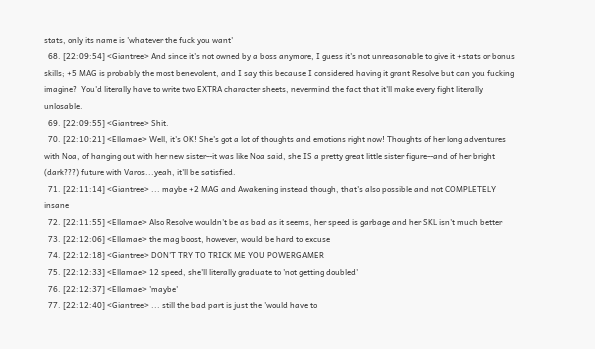stats, only its name is 'whatever the fuck you want'
  68. [22:09:54] <Giantree> And since it's not owned by a boss anymore, I guess it's not unreasonable to give it +stats or bonus skills; +5 MAG is probably the most benevolent, and I say this because I considered having it grant Resolve but can you fucking imagine?  You'd literally have to write two EXTRA character sheets, nevermind the fact that it'll make every fight literally unlosable.
  69. [22:09:55] <Giantree> Shit.
  70. [22:10:21] <Ellamae> Well, it's OK! She's got a lot of thoughts and emotions right now! Thoughts of her long adventures with Noa, of hanging out with her new sister--it was like Noa said, she IS a pretty great little sister figure--and of her bright (dark???) future with Varos...yeah, it'll be satisfied.
  71. [22:11:14] <Giantree> ... maybe +2 MAG and Awakening instead though, that's also possible and not COMPLETELY insane
  72. [22:11:55] <Ellamae> Also Resolve wouldn't be as bad as it seems, her speed is garbage and her SKL isn't much better
  73. [22:12:06] <Ellamae> the mag boost, however, would be hard to excuse
  74. [22:12:18] <Giantree> DON'T TRY TO TRICK ME YOU POWERGAMER
  75. [22:12:33] <Ellamae> 12 speed, she'll literally graduate to 'not getting doubled'
  76. [22:12:37] <Ellamae> 'maybe'
  77. [22:12:40] <Giantree> ... still the bad part is just the 'would have to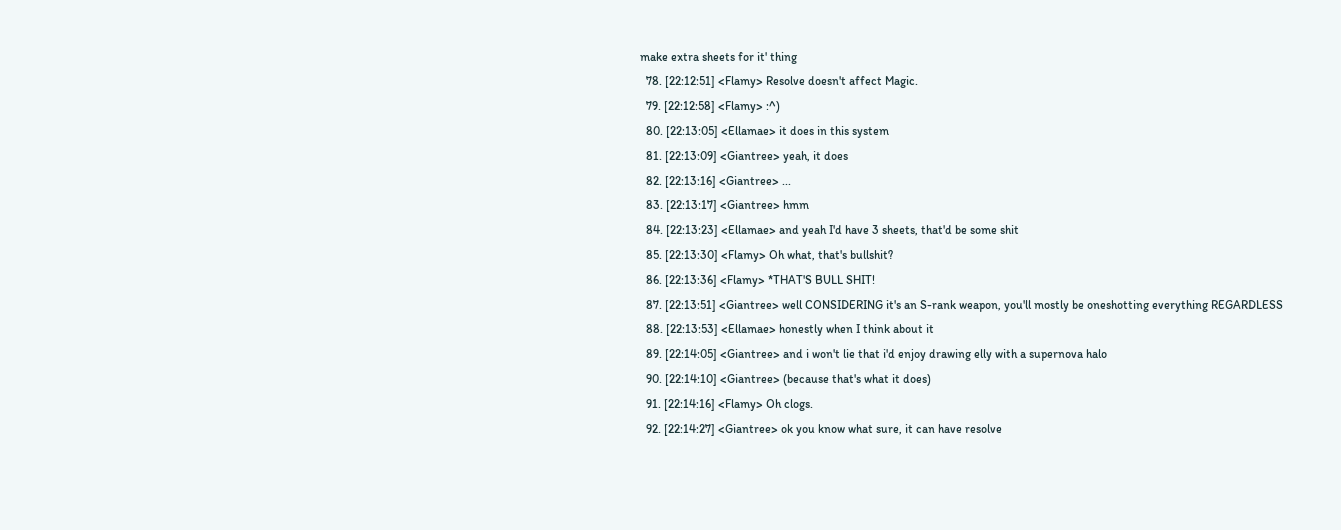make extra sheets for it' thing
  78. [22:12:51] <Flamy> Resolve doesn't affect Magic.
  79. [22:12:58] <Flamy> :^)
  80. [22:13:05] <Ellamae> it does in this system
  81. [22:13:09] <Giantree> yeah, it does
  82. [22:13:16] <Giantree> ...
  83. [22:13:17] <Giantree> hmm
  84. [22:13:23] <Ellamae> and yeah I'd have 3 sheets, that'd be some shit
  85. [22:13:30] <Flamy> Oh what, that's bullshit?
  86. [22:13:36] <Flamy> *THAT'S BULL SHIT!
  87. [22:13:51] <Giantree> well CONSIDERING it's an S-rank weapon, you'll mostly be oneshotting everything REGARDLESS
  88. [22:13:53] <Ellamae> honestly when I think about it
  89. [22:14:05] <Giantree> and i won't lie that i'd enjoy drawing elly with a supernova halo
  90. [22:14:10] <Giantree> (because that's what it does)
  91. [22:14:16] <Flamy> Oh clogs.
  92. [22:14:27] <Giantree> ok you know what sure, it can have resolve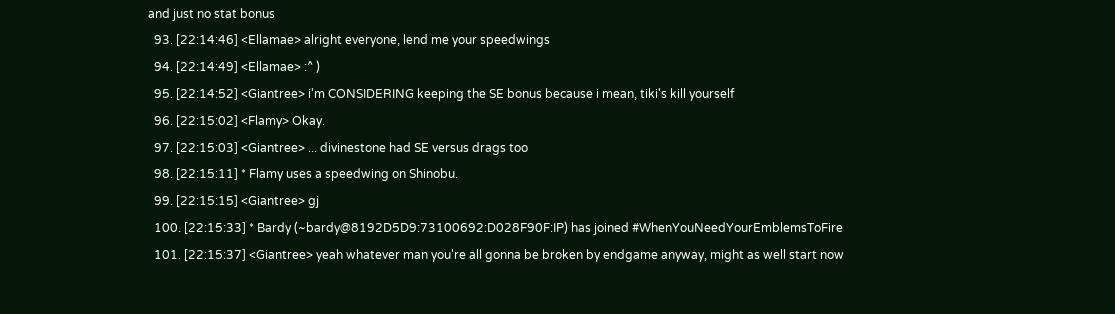and just no stat bonus
  93. [22:14:46] <Ellamae> alright everyone, lend me your speedwings
  94. [22:14:49] <Ellamae> :^ )
  95. [22:14:52] <Giantree> i'm CONSIDERING keeping the SE bonus because i mean, tiki's kill yourself
  96. [22:15:02] <Flamy> Okay.
  97. [22:15:03] <Giantree> ... divinestone had SE versus drags too
  98. [22:15:11] * Flamy uses a speedwing on Shinobu.
  99. [22:15:15] <Giantree> gj
  100. [22:15:33] * Bardy (~bardy@8192D5D9:73100692:D028F90F:IP) has joined #WhenYouNeedYourEmblemsToFire
  101. [22:15:37] <Giantree> yeah whatever man you're all gonna be broken by endgame anyway, might as well start now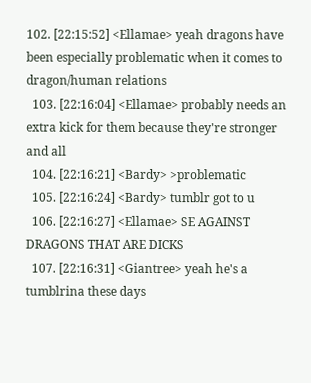102. [22:15:52] <Ellamae> yeah dragons have been especially problematic when it comes to dragon/human relations
  103. [22:16:04] <Ellamae> probably needs an extra kick for them because they're stronger and all
  104. [22:16:21] <Bardy> >problematic
  105. [22:16:24] <Bardy> tumblr got to u
  106. [22:16:27] <Ellamae> SE AGAINST DRAGONS THAT ARE DICKS
  107. [22:16:31] <Giantree> yeah he's a tumblrina these days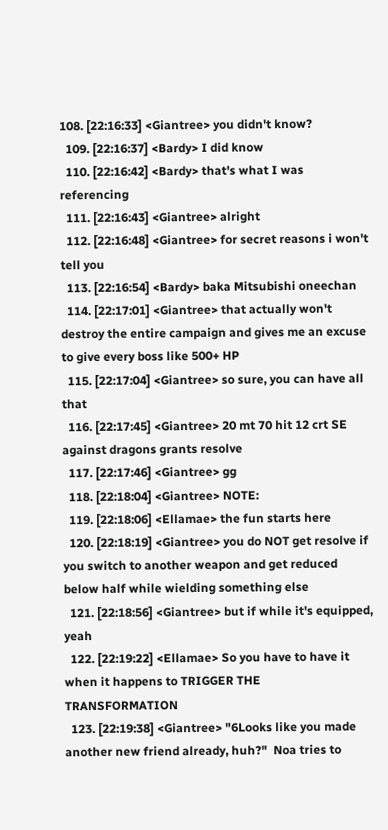108. [22:16:33] <Giantree> you didn't know?
  109. [22:16:37] <Bardy> I did know
  110. [22:16:42] <Bardy> that's what I was referencing
  111. [22:16:43] <Giantree> alright
  112. [22:16:48] <Giantree> for secret reasons i won't tell you
  113. [22:16:54] <Bardy> baka Mitsubishi oneechan
  114. [22:17:01] <Giantree> that actually won't destroy the entire campaign and gives me an excuse to give every boss like 500+ HP
  115. [22:17:04] <Giantree> so sure, you can have all that
  116. [22:17:45] <Giantree> 20 mt 70 hit 12 crt SE against dragons grants resolve
  117. [22:17:46] <Giantree> gg
  118. [22:18:04] <Giantree> NOTE:
  119. [22:18:06] <Ellamae> the fun starts here
  120. [22:18:19] <Giantree> you do NOT get resolve if you switch to another weapon and get reduced below half while wielding something else
  121. [22:18:56] <Giantree> but if while it's equipped, yeah
  122. [22:19:22] <Ellamae> So you have to have it when it happens to TRIGGER THE TRANSFORMATION
  123. [22:19:38] <Giantree> "6Looks like you made another new friend already, huh?"  Noa tries to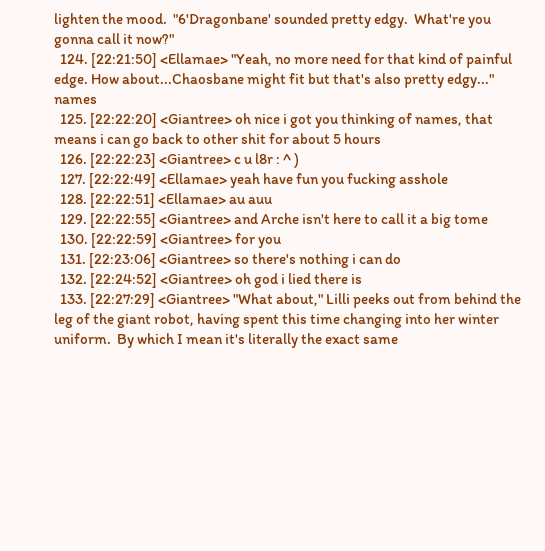lighten the mood.  "6'Dragonbane' sounded pretty edgy.  What're you gonna call it now?"
  124. [22:21:50] <Ellamae> "Yeah, no more need for that kind of painful edge. How about...Chaosbane might fit but that's also pretty edgy..." names
  125. [22:22:20] <Giantree> oh nice i got you thinking of names, that means i can go back to other shit for about 5 hours
  126. [22:22:23] <Giantree> c u l8r : ^ )
  127. [22:22:49] <Ellamae> yeah have fun you fucking asshole
  128. [22:22:51] <Ellamae> au auu
  129. [22:22:55] <Giantree> and Arche isn't here to call it a big tome
  130. [22:22:59] <Giantree> for you
  131. [22:23:06] <Giantree> so there's nothing i can do
  132. [22:24:52] <Giantree> oh god i lied there is
  133. [22:27:29] <Giantree> "What about," Lilli peeks out from behind the leg of the giant robot, having spent this time changing into her winter uniform.  By which I mean it's literally the exact same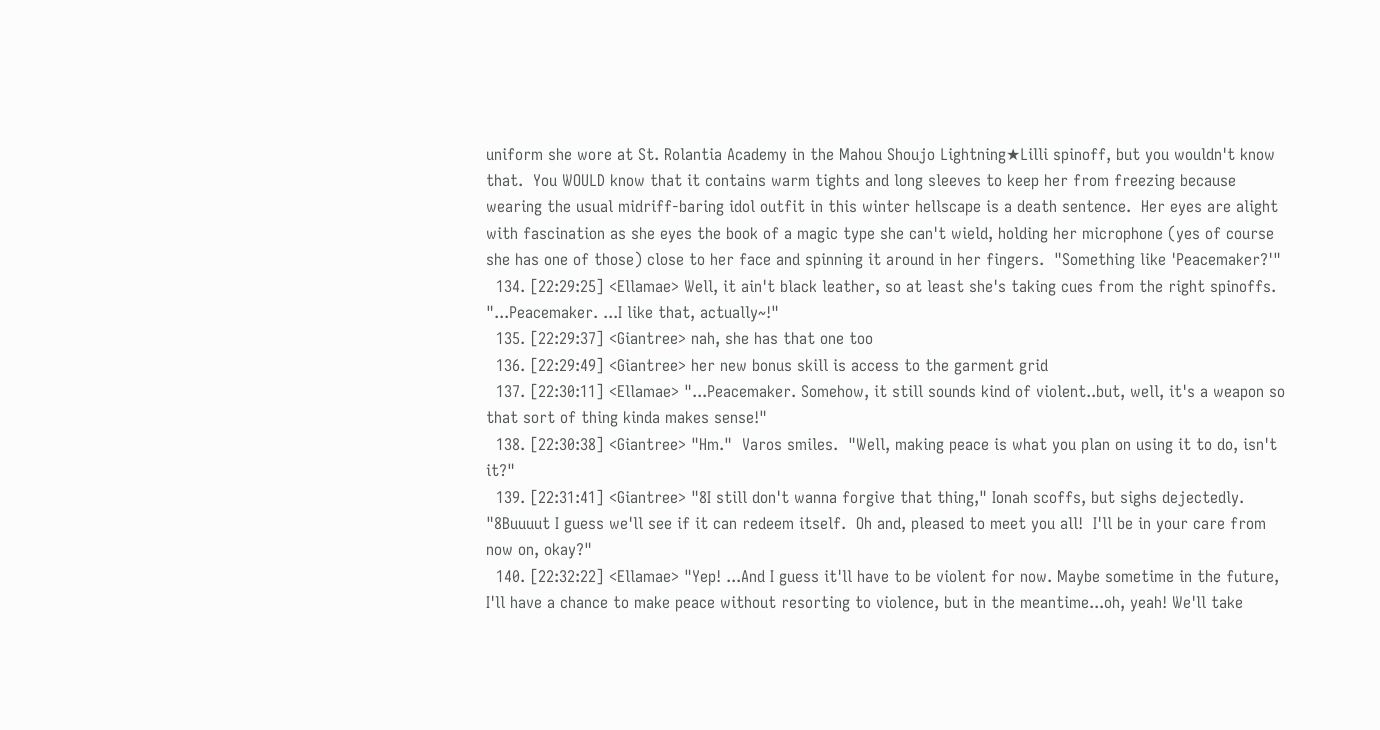uniform she wore at St. Rolantia Academy in the Mahou Shoujo Lightning★Lilli spinoff, but you wouldn't know that.  You WOULD know that it contains warm tights and long sleeves to keep her from freezing because wearing the usual midriff-baring idol outfit in this winter hellscape is a death sentence.  Her eyes are alight with fascination as she eyes the book of a magic type she can't wield, holding her microphone (yes of course she has one of those) close to her face and spinning it around in her fingers.  "Something like 'Peacemaker?'"
  134. [22:29:25] <Ellamae> Well, it ain't black leather, so at least she's taking cues from the right spinoffs. "...Peacemaker. ...I like that, actually~!"
  135. [22:29:37] <Giantree> nah, she has that one too
  136. [22:29:49] <Giantree> her new bonus skill is access to the garment grid
  137. [22:30:11] <Ellamae> "...Peacemaker. Somehow, it still sounds kind of violent..but, well, it's a weapon so that sort of thing kinda makes sense!"
  138. [22:30:38] <Giantree> "Hm."  Varos smiles.  "Well, making peace is what you plan on using it to do, isn't it?"
  139. [22:31:41] <Giantree> "8I still don't wanna forgive that thing," Ionah scoffs, but sighs dejectedly.  "8Buuuut I guess we'll see if it can redeem itself.  Oh and, pleased to meet you all!  I'll be in your care from now on, okay?"
  140. [22:32:22] <Ellamae> "Yep! ...And I guess it'll have to be violent for now. Maybe sometime in the future, I'll have a chance to make peace without resorting to violence, but in the meantime...oh, yeah! We'll take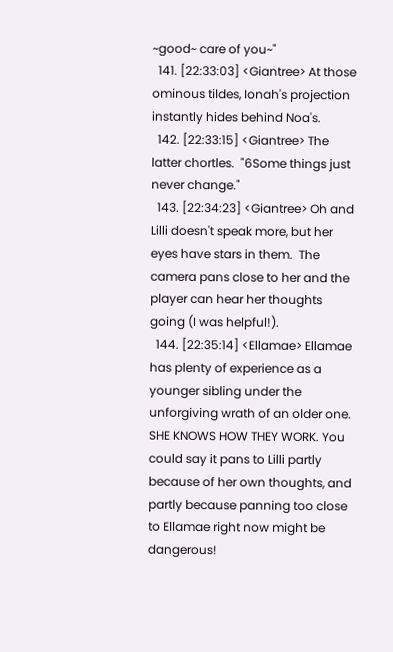~good~ care of you~"
  141. [22:33:03] <Giantree> At those ominous tildes, Ionah's projection instantly hides behind Noa's.
  142. [22:33:15] <Giantree> The latter chortles.  "6Some things just never change."
  143. [22:34:23] <Giantree> Oh and Lilli doesn't speak more, but her eyes have stars in them.  The camera pans close to her and the player can hear her thoughts going (I was helpful!).
  144. [22:35:14] <Ellamae> Ellamae has plenty of experience as a younger sibling under the unforgiving wrath of an older one. SHE KNOWS HOW THEY WORK. You could say it pans to Lilli partly because of her own thoughts, and partly because panning too close to Ellamae right now might be dangerous!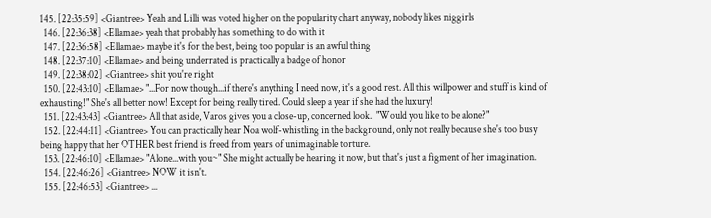145. [22:35:59] <Giantree> Yeah and Lilli was voted higher on the popularity chart anyway, nobody likes niggirls
  146. [22:36:38] <Ellamae> yeah that probably has something to do with it
  147. [22:36:58] <Ellamae> maybe it's for the best, being too popular is an awful thing
  148. [22:37:10] <Ellamae> and being underrated is practically a badge of honor
  149. [22:38:02] <Giantree> shit you're right
  150. [22:43:10] <Ellamae> "...For now though...if there's anything I need now, it's a good rest. All this willpower and stuff is kind of exhausting!" She's all better now! Except for being really tired. Could sleep a year if she had the luxury!
  151. [22:43:43] <Giantree> All that aside, Varos gives you a close-up, concerned look.  "Would you like to be alone?"
  152. [22:44:11] <Giantree> You can practically hear Noa wolf-whistling in the background, only not really because she's too busy being happy that her OTHER best friend is freed from years of unimaginable torture.
  153. [22:46:10] <Ellamae> "Alone...with you~" She might actually be hearing it now, but that's just a figment of her imagination.
  154. [22:46:26] <Giantree> NOW it isn't.
  155. [22:46:53] <Giantree> ...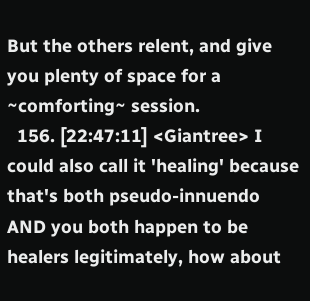But the others relent, and give you plenty of space for a ~comforting~ session.
  156. [22:47:11] <Giantree> I could also call it 'healing' because that's both pseudo-innuendo AND you both happen to be healers legitimately, how about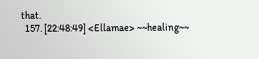that.
  157. [22:48:49] <Ellamae> ~~healing~~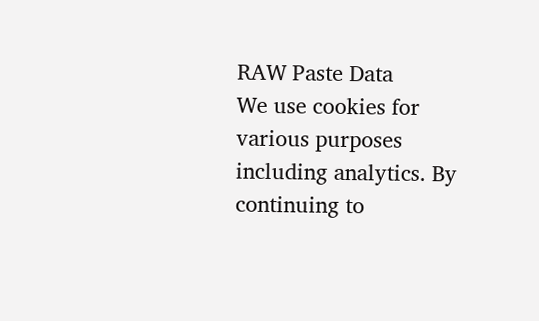RAW Paste Data
We use cookies for various purposes including analytics. By continuing to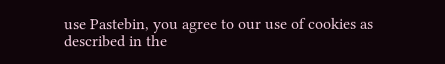use Pastebin, you agree to our use of cookies as described in the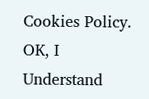Cookies Policy. OK, I Understand